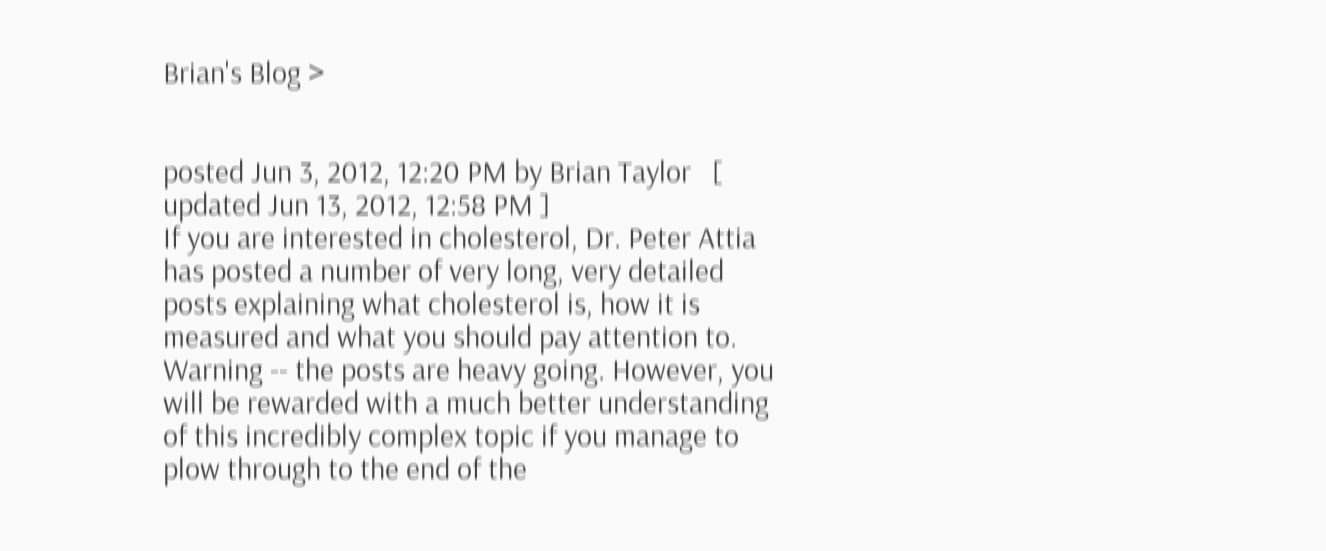Brian's Blog >


posted Jun 3, 2012, 12:20 PM by Brian Taylor   [ updated Jun 13, 2012, 12:58 PM ]
If you are interested in cholesterol, Dr. Peter Attia has posted a number of very long, very detailed posts explaining what cholesterol is, how it is measured and what you should pay attention to. Warning -- the posts are heavy going. However, you will be rewarded with a much better understanding of this incredibly complex topic if you manage to plow through to the end of the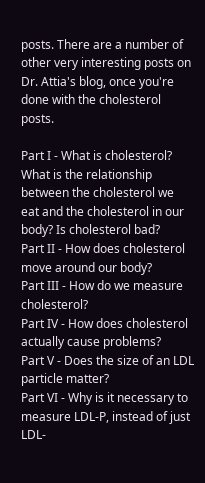posts. There are a number of other very interesting posts on Dr. Attia's blog, once you're done with the cholesterol posts.

Part I - What is cholesterol? What is the relationship between the cholesterol we eat and the cholesterol in our body? Is cholesterol bad?
Part II - How does cholesterol move around our body?
Part III - How do we measure cholesterol?
Part IV - How does cholesterol actually cause problems?
Part V - Does the size of an LDL particle matter?
Part VI - Why is it necessary to measure LDL-P, instead of just LDL-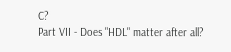C?
Part VII - Does "HDL" matter after all?